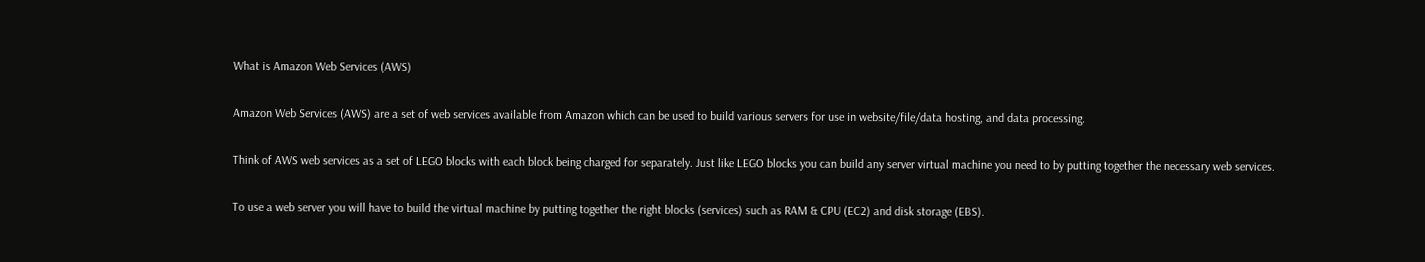What is Amazon Web Services (AWS)

Amazon Web Services (AWS) are a set of web services available from Amazon which can be used to build various servers for use in website/file/data hosting, and data processing.

Think of AWS web services as a set of LEGO blocks with each block being charged for separately. Just like LEGO blocks you can build any server virtual machine you need to by putting together the necessary web services.

To use a web server you will have to build the virtual machine by putting together the right blocks (services) such as RAM & CPU (EC2) and disk storage (EBS).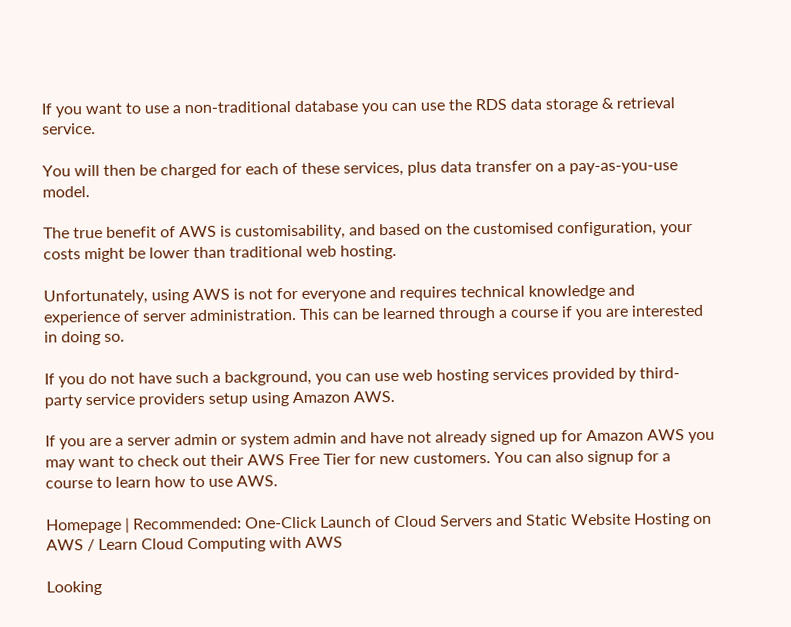If you want to use a non-traditional database you can use the RDS data storage & retrieval service.

You will then be charged for each of these services, plus data transfer on a pay-as-you-use model.

The true benefit of AWS is customisability, and based on the customised configuration, your costs might be lower than traditional web hosting.

Unfortunately, using AWS is not for everyone and requires technical knowledge and experience of server administration. This can be learned through a course if you are interested in doing so.

If you do not have such a background, you can use web hosting services provided by third-party service providers setup using Amazon AWS.

If you are a server admin or system admin and have not already signed up for Amazon AWS you may want to check out their AWS Free Tier for new customers. You can also signup for a course to learn how to use AWS.

Homepage | Recommended: One-Click Launch of Cloud Servers and Static Website Hosting on AWS / Learn Cloud Computing with AWS

Looking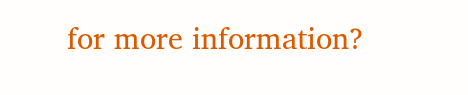for more information?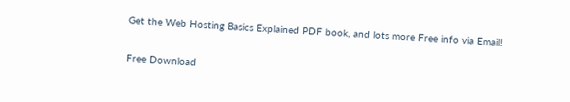Get the Web Hosting Basics Explained PDF book, and lots more Free info via Email!

Free Download